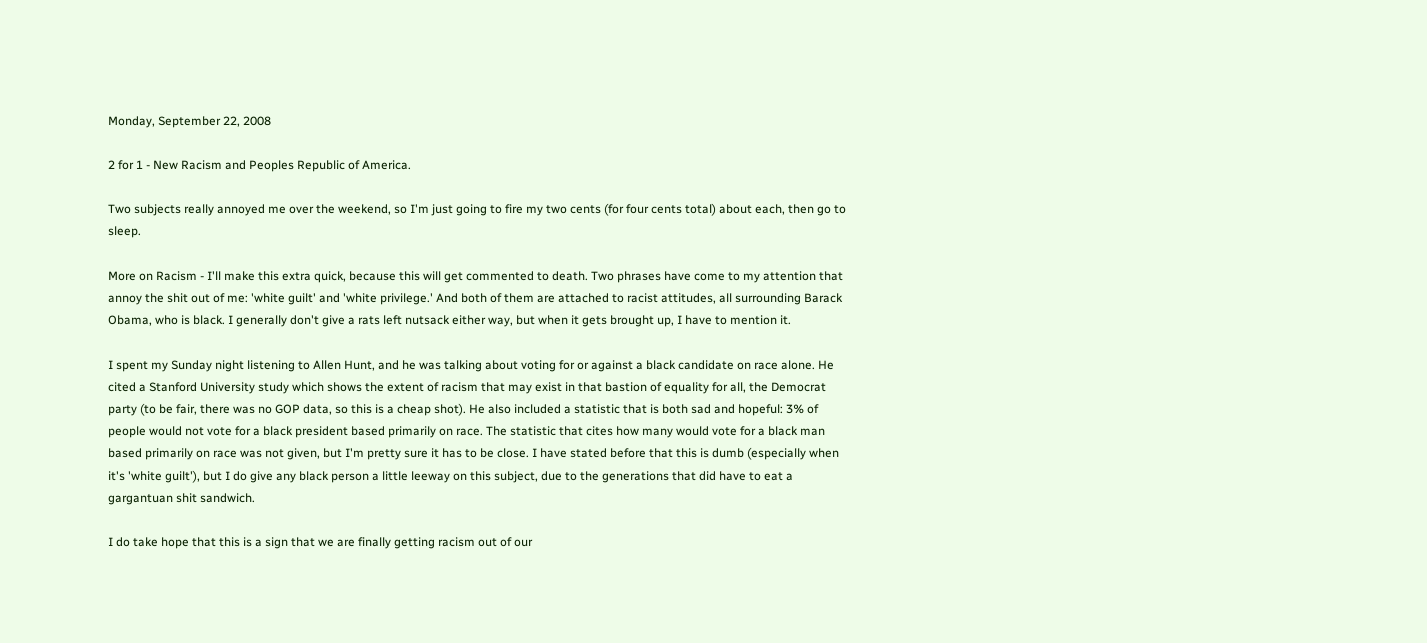Monday, September 22, 2008

2 for 1 - New Racism and Peoples Republic of America.

Two subjects really annoyed me over the weekend, so I'm just going to fire my two cents (for four cents total) about each, then go to sleep.

More on Racism - I'll make this extra quick, because this will get commented to death. Two phrases have come to my attention that annoy the shit out of me: 'white guilt' and 'white privilege.' And both of them are attached to racist attitudes, all surrounding Barack Obama, who is black. I generally don't give a rats left nutsack either way, but when it gets brought up, I have to mention it.

I spent my Sunday night listening to Allen Hunt, and he was talking about voting for or against a black candidate on race alone. He cited a Stanford University study which shows the extent of racism that may exist in that bastion of equality for all, the Democrat party (to be fair, there was no GOP data, so this is a cheap shot). He also included a statistic that is both sad and hopeful: 3% of people would not vote for a black president based primarily on race. The statistic that cites how many would vote for a black man based primarily on race was not given, but I'm pretty sure it has to be close. I have stated before that this is dumb (especially when it's 'white guilt'), but I do give any black person a little leeway on this subject, due to the generations that did have to eat a gargantuan shit sandwich.

I do take hope that this is a sign that we are finally getting racism out of our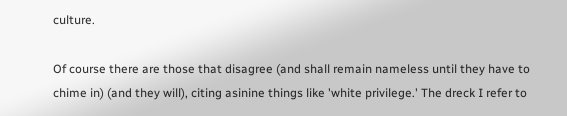culture.

Of course there are those that disagree (and shall remain nameless until they have to chime in) (and they will), citing asinine things like 'white privilege.' The dreck I refer to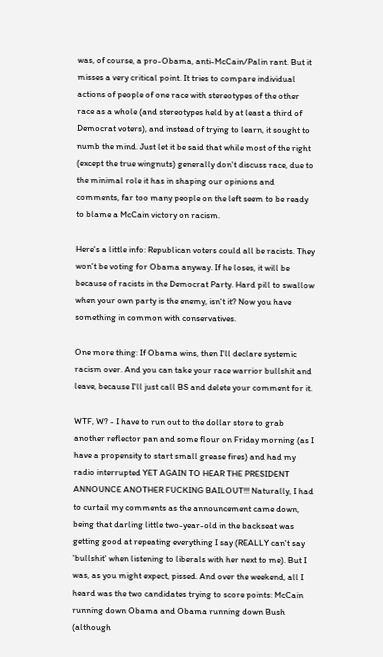was, of course, a pro-Obama, anti-McCain/Palin rant. But it misses a very critical point. It tries to compare individual actions of people of one race with stereotypes of the other race as a whole (and stereotypes held by at least a third of Democrat voters), and instead of trying to learn, it sought to numb the mind. Just let it be said that while most of the right (except the true wingnuts) generally don't discuss race, due to the minimal role it has in shaping our opinions and comments, far too many people on the left seem to be ready to blame a McCain victory on racism.

Here's a little info: Republican voters could all be racists. They won't be voting for Obama anyway. If he loses, it will be because of racists in the Democrat Party. Hard pill to swallow when your own party is the enemy, isn't it? Now you have something in common with conservatives.

One more thing: If Obama wins, then I'll declare systemic racism over. And you can take your race warrior bullshit and leave, because I'll just call BS and delete your comment for it.

WTF, W? - I have to run out to the dollar store to grab another reflector pan and some flour on Friday morning (as I have a propensity to start small grease fires) and had my radio interrupted YET AGAIN TO HEAR THE PRESIDENT ANNOUNCE ANOTHER FUCKING BAILOUT!!! Naturally, I had to curtail my comments as the announcement came down, being that darling little two-year-old in the backseat was getting good at repeating everything I say (REALLY can't say 'bullshit' when listening to liberals with her next to me). But I was, as you might expect, pissed. And over the weekend, all I heard was the two candidates trying to score points: McCain running down Obama and Obama running down Bush (although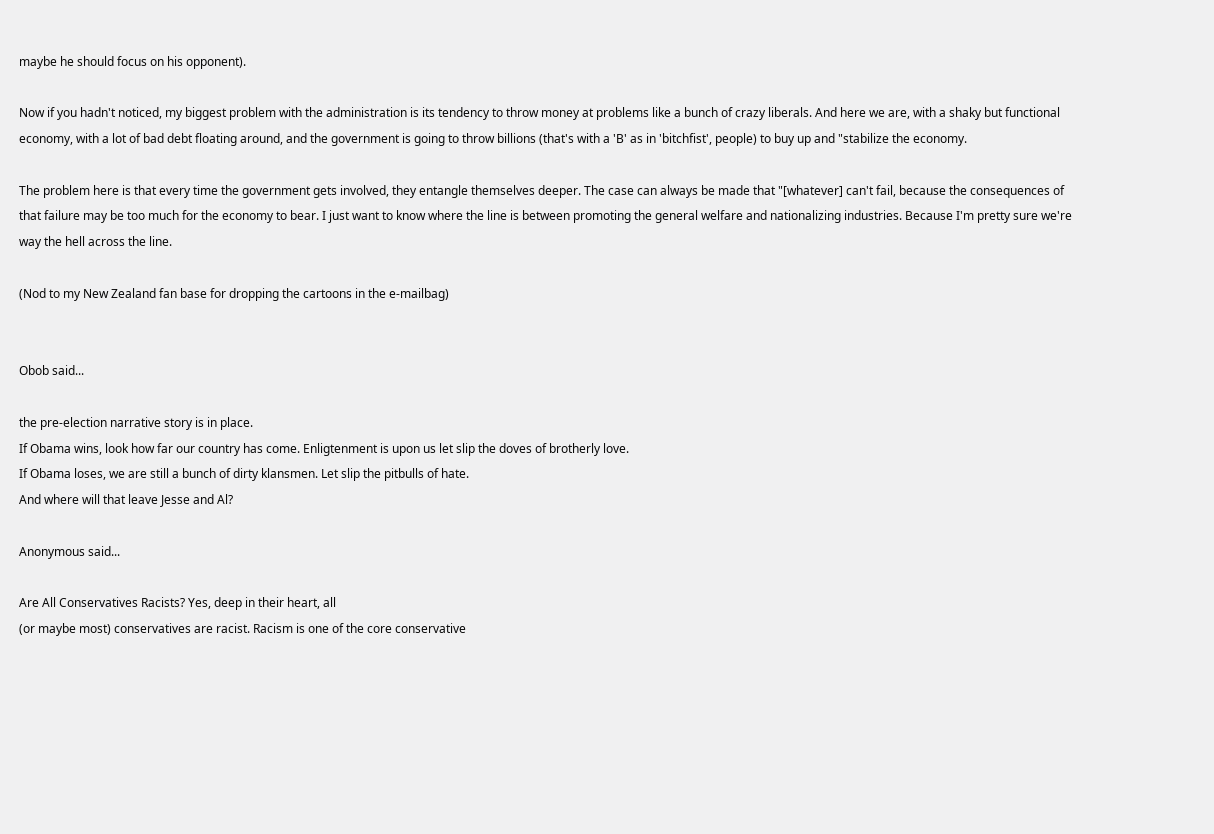maybe he should focus on his opponent).

Now if you hadn't noticed, my biggest problem with the administration is its tendency to throw money at problems like a bunch of crazy liberals. And here we are, with a shaky but functional economy, with a lot of bad debt floating around, and the government is going to throw billions (that's with a 'B' as in 'bitchfist', people) to buy up and "stabilize the economy.

The problem here is that every time the government gets involved, they entangle themselves deeper. The case can always be made that "[whatever] can't fail, because the consequences of that failure may be too much for the economy to bear. I just want to know where the line is between promoting the general welfare and nationalizing industries. Because I'm pretty sure we're way the hell across the line.

(Nod to my New Zealand fan base for dropping the cartoons in the e-mailbag)


Obob said...

the pre-election narrative story is in place.
If Obama wins, look how far our country has come. Enligtenment is upon us let slip the doves of brotherly love.
If Obama loses, we are still a bunch of dirty klansmen. Let slip the pitbulls of hate.
And where will that leave Jesse and Al?

Anonymous said...

Are All Conservatives Racists? Yes, deep in their heart, all
(or maybe most) conservatives are racist. Racism is one of the core conservative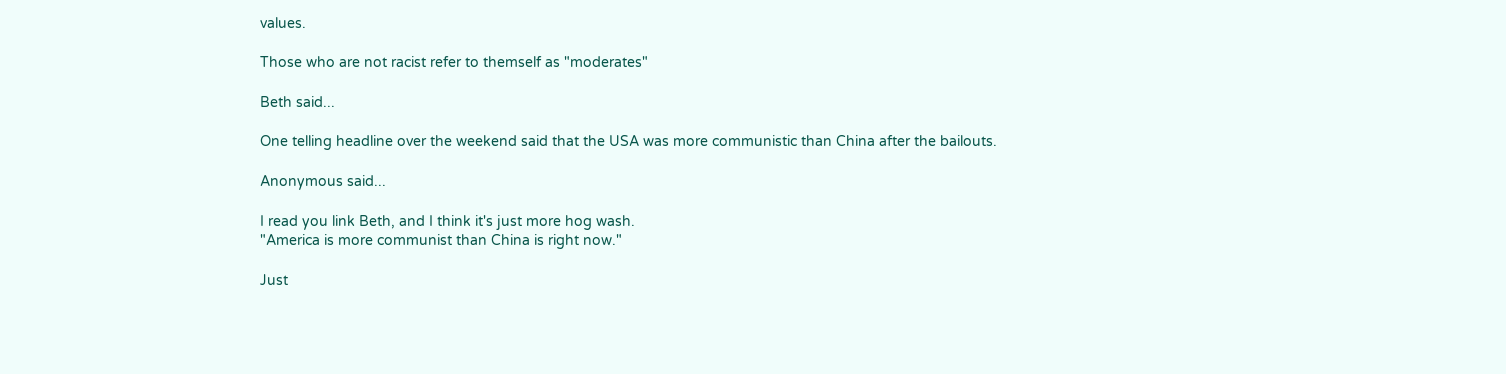values.

Those who are not racist refer to themself as "moderates"

Beth said...

One telling headline over the weekend said that the USA was more communistic than China after the bailouts.

Anonymous said...

I read you link Beth, and I think it's just more hog wash.
"America is more communist than China is right now."

Just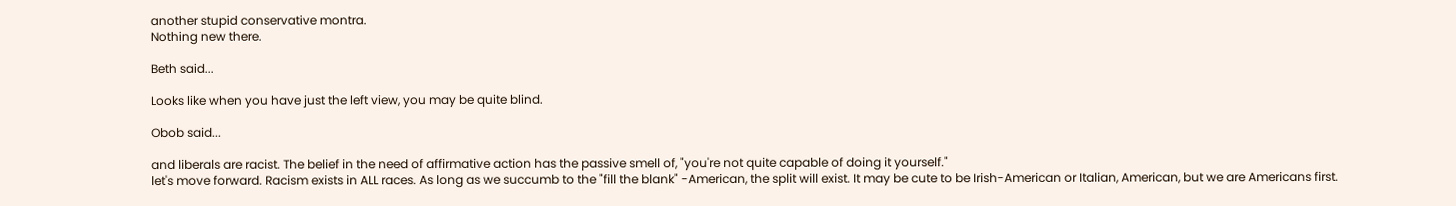another stupid conservative montra.
Nothing new there.

Beth said...

Looks like when you have just the left view, you may be quite blind.

Obob said...

and liberals are racist. The belief in the need of affirmative action has the passive smell of, "you're not quite capable of doing it yourself."
let's move forward. Racism exists in ALL races. As long as we succumb to the "fill the blank" -American, the split will exist. It may be cute to be Irish-American or Italian, American, but we are Americans first.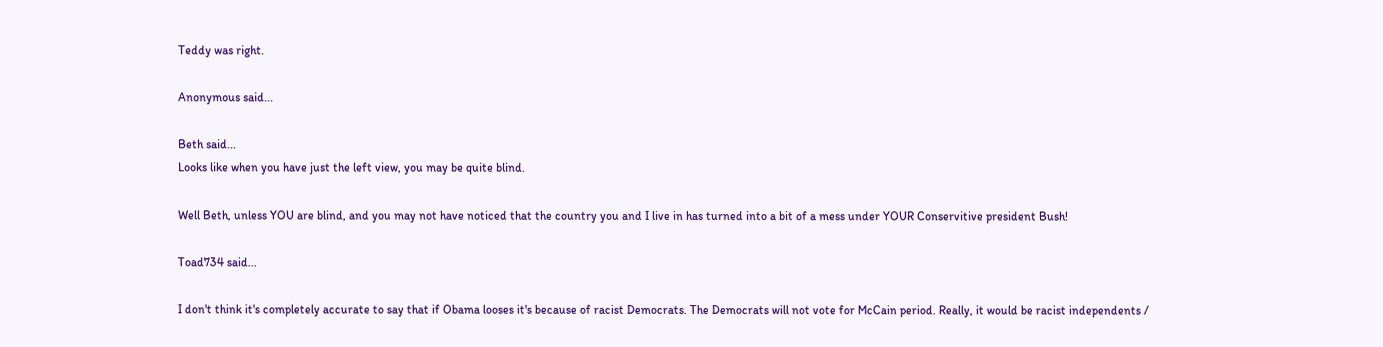Teddy was right.

Anonymous said...

Beth said...
Looks like when you have just the left view, you may be quite blind.

Well Beth, unless YOU are blind, and you may not have noticed that the country you and I live in has turned into a bit of a mess under YOUR Conservitive president Bush!

Toad734 said...

I don't think it's completely accurate to say that if Obama looses it's because of racist Democrats. The Democrats will not vote for McCain period. Really, it would be racist independents /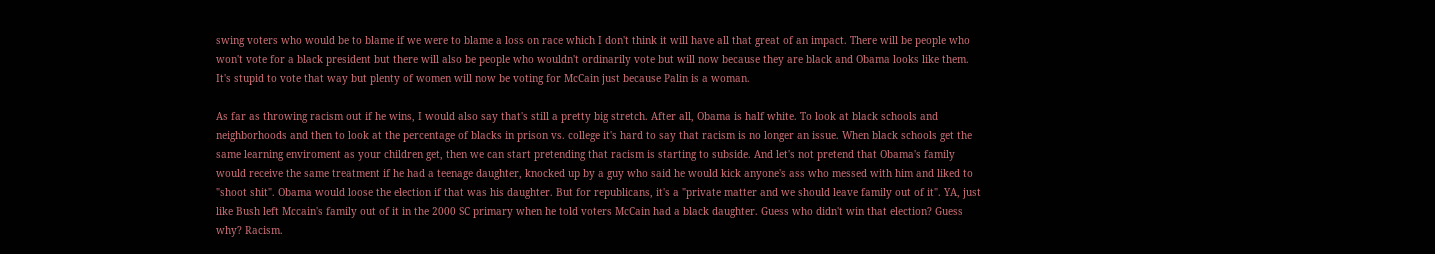swing voters who would be to blame if we were to blame a loss on race which I don't think it will have all that great of an impact. There will be people who won't vote for a black president but there will also be people who wouldn't ordinarily vote but will now because they are black and Obama looks like them. It's stupid to vote that way but plenty of women will now be voting for McCain just because Palin is a woman.

As far as throwing racism out if he wins, I would also say that's still a pretty big stretch. After all, Obama is half white. To look at black schools and neighborhoods and then to look at the percentage of blacks in prison vs. college it's hard to say that racism is no longer an issue. When black schools get the same learning enviroment as your children get, then we can start pretending that racism is starting to subside. And let's not pretend that Obama's family would receive the same treatment if he had a teenage daughter, knocked up by a guy who said he would kick anyone's ass who messed with him and liked to "shoot shit". Obama would loose the election if that was his daughter. But for republicans, it's a "private matter and we should leave family out of it". YA, just like Bush left Mccain's family out of it in the 2000 SC primary when he told voters McCain had a black daughter. Guess who didn't win that election? Guess why? Racism.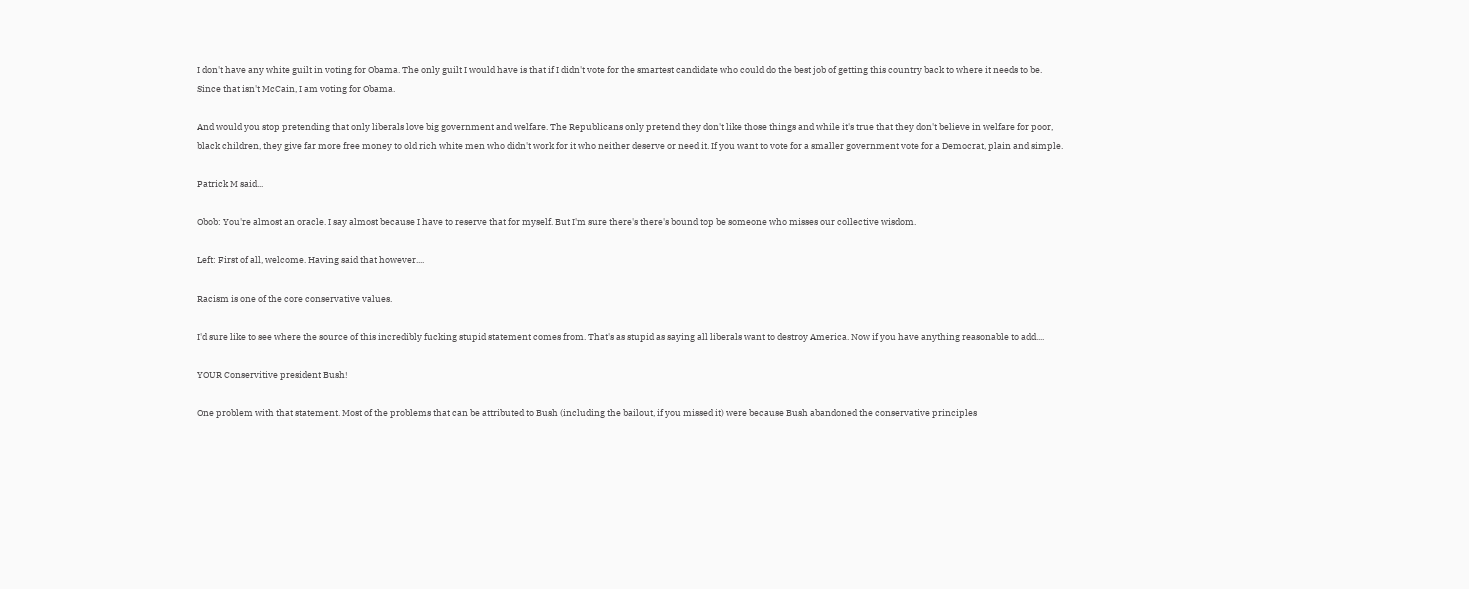I don't have any white guilt in voting for Obama. The only guilt I would have is that if I didn't vote for the smartest candidate who could do the best job of getting this country back to where it needs to be. Since that isn't McCain, I am voting for Obama.

And would you stop pretending that only liberals love big government and welfare. The Republicans only pretend they don't like those things and while it's true that they don't believe in welfare for poor, black children, they give far more free money to old rich white men who didn't work for it who neither deserve or need it. If you want to vote for a smaller government vote for a Democrat, plain and simple.

Patrick M said...

Obob: You're almost an oracle. I say almost because I have to reserve that for myself. But I'm sure there's there's bound top be someone who misses our collective wisdom.

Left: First of all, welcome. Having said that however....

Racism is one of the core conservative values.

I'd sure like to see where the source of this incredibly fucking stupid statement comes from. That's as stupid as saying all liberals want to destroy America. Now if you have anything reasonable to add....

YOUR Conservitive president Bush!

One problem with that statement. Most of the problems that can be attributed to Bush (including the bailout, if you missed it) were because Bush abandoned the conservative principles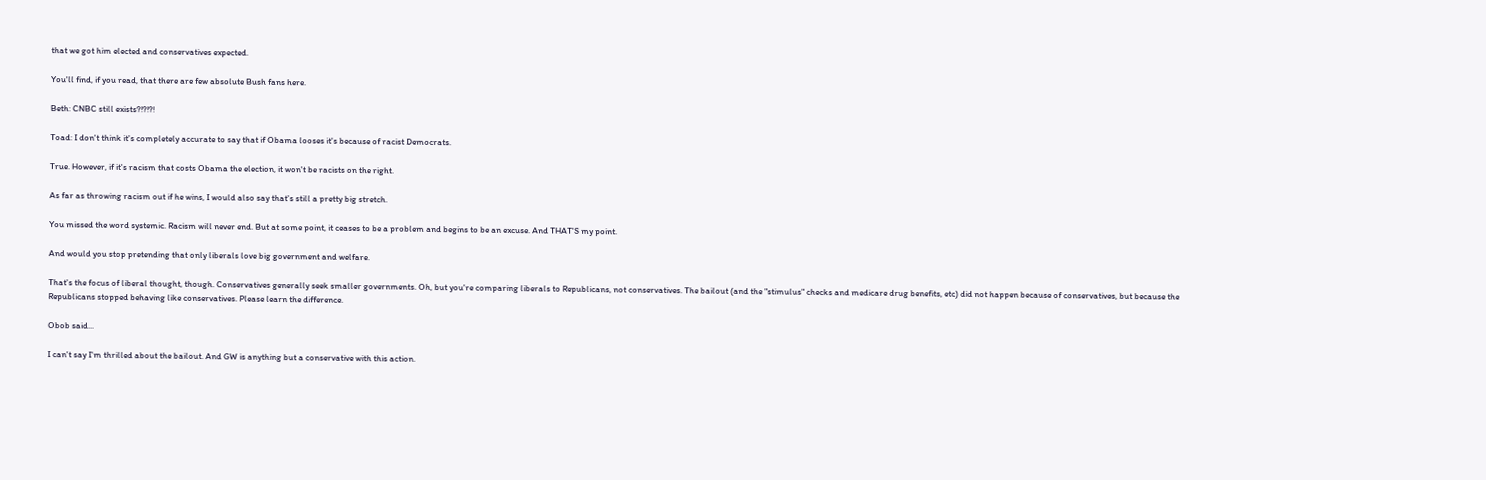that we got him elected and conservatives expected.

You'll find, if you read, that there are few absolute Bush fans here.

Beth: CNBC still exists?!?!?!

Toad: I don't think it's completely accurate to say that if Obama looses it's because of racist Democrats.

True. However, if it's racism that costs Obama the election, it won't be racists on the right.

As far as throwing racism out if he wins, I would also say that's still a pretty big stretch.

You missed the word systemic. Racism will never end. But at some point, it ceases to be a problem and begins to be an excuse. And THAT'S my point.

And would you stop pretending that only liberals love big government and welfare.

That's the focus of liberal thought, though. Conservatives generally seek smaller governments. Oh, but you're comparing liberals to Republicans, not conservatives. The bailout (and the "stimulus" checks and medicare drug benefits, etc) did not happen because of conservatives, but because the Republicans stopped behaving like conservatives. Please learn the difference.

Obob said...

I can't say I'm thrilled about the bailout. And GW is anything but a conservative with this action.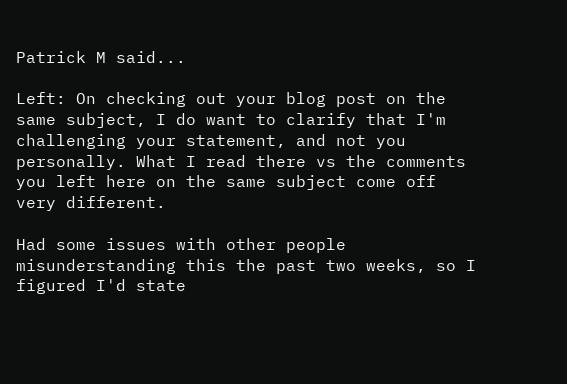Patrick M said...

Left: On checking out your blog post on the same subject, I do want to clarify that I'm challenging your statement, and not you personally. What I read there vs the comments you left here on the same subject come off very different.

Had some issues with other people misunderstanding this the past two weeks, so I figured I'd state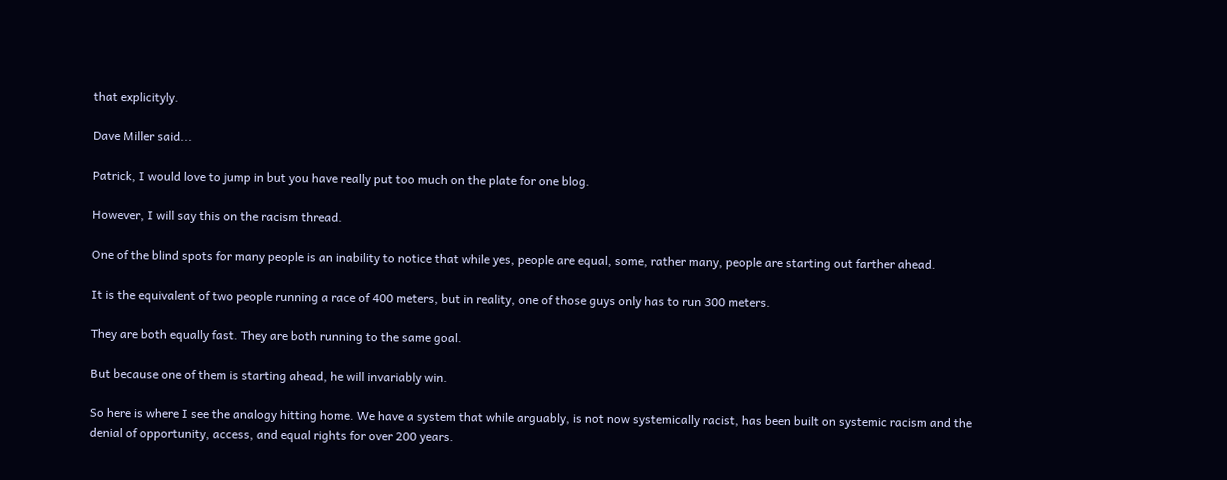that explicityly.

Dave Miller said...

Patrick, I would love to jump in but you have really put too much on the plate for one blog.

However, I will say this on the racism thread.

One of the blind spots for many people is an inability to notice that while yes, people are equal, some, rather many, people are starting out farther ahead.

It is the equivalent of two people running a race of 400 meters, but in reality, one of those guys only has to run 300 meters.

They are both equally fast. They are both running to the same goal.

But because one of them is starting ahead, he will invariably win.

So here is where I see the analogy hitting home. We have a system that while arguably, is not now systemically racist, has been built on systemic racism and the denial of opportunity, access, and equal rights for over 200 years.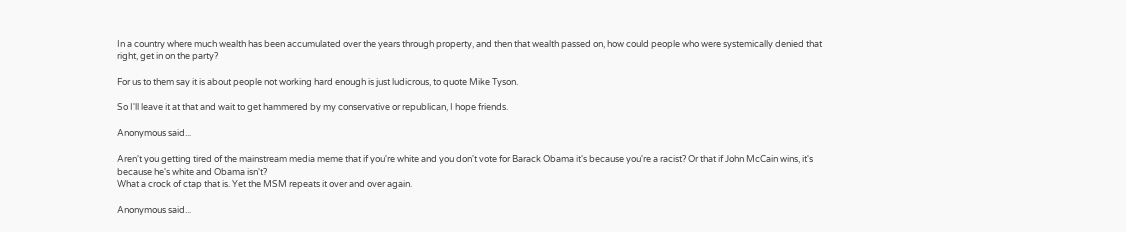In a country where much wealth has been accumulated over the years through property, and then that wealth passed on, how could people who were systemically denied that right, get in on the party?

For us to them say it is about people not working hard enough is just ludicrous, to quote Mike Tyson.

So I'll leave it at that and wait to get hammered by my conservative or republican, I hope friends.

Anonymous said...

Aren't you getting tired of the mainstream media meme that if you're white and you don't vote for Barack Obama it's because you're a racist? Or that if John McCain wins, it's because he's white and Obama isn't?
What a crock of ctap that is. Yet the MSM repeats it over and over again.

Anonymous said...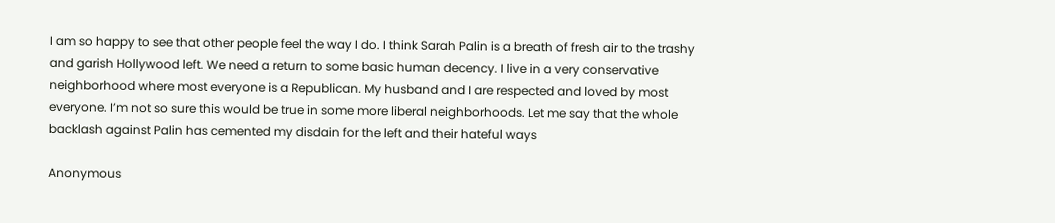I am so happy to see that other people feel the way I do. I think Sarah Palin is a breath of fresh air to the trashy and garish Hollywood left. We need a return to some basic human decency. I live in a very conservative neighborhood where most everyone is a Republican. My husband and I are respected and loved by most everyone. I’m not so sure this would be true in some more liberal neighborhoods. Let me say that the whole backlash against Palin has cemented my disdain for the left and their hateful ways

Anonymous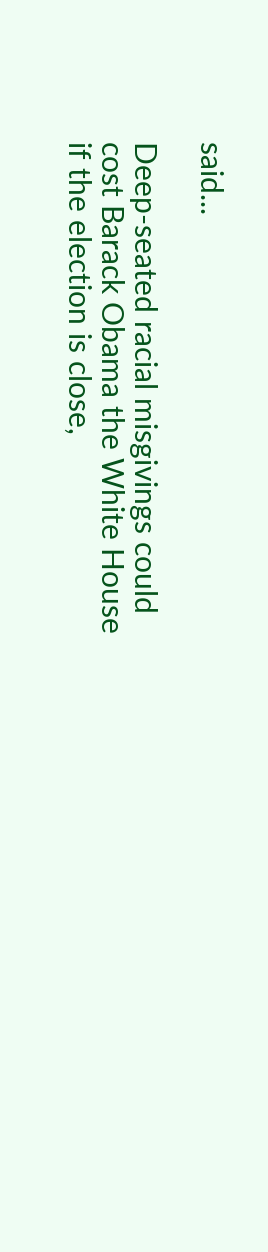said...

Deep-seated racial misgivings could cost Barack Obama the White House if the election is close,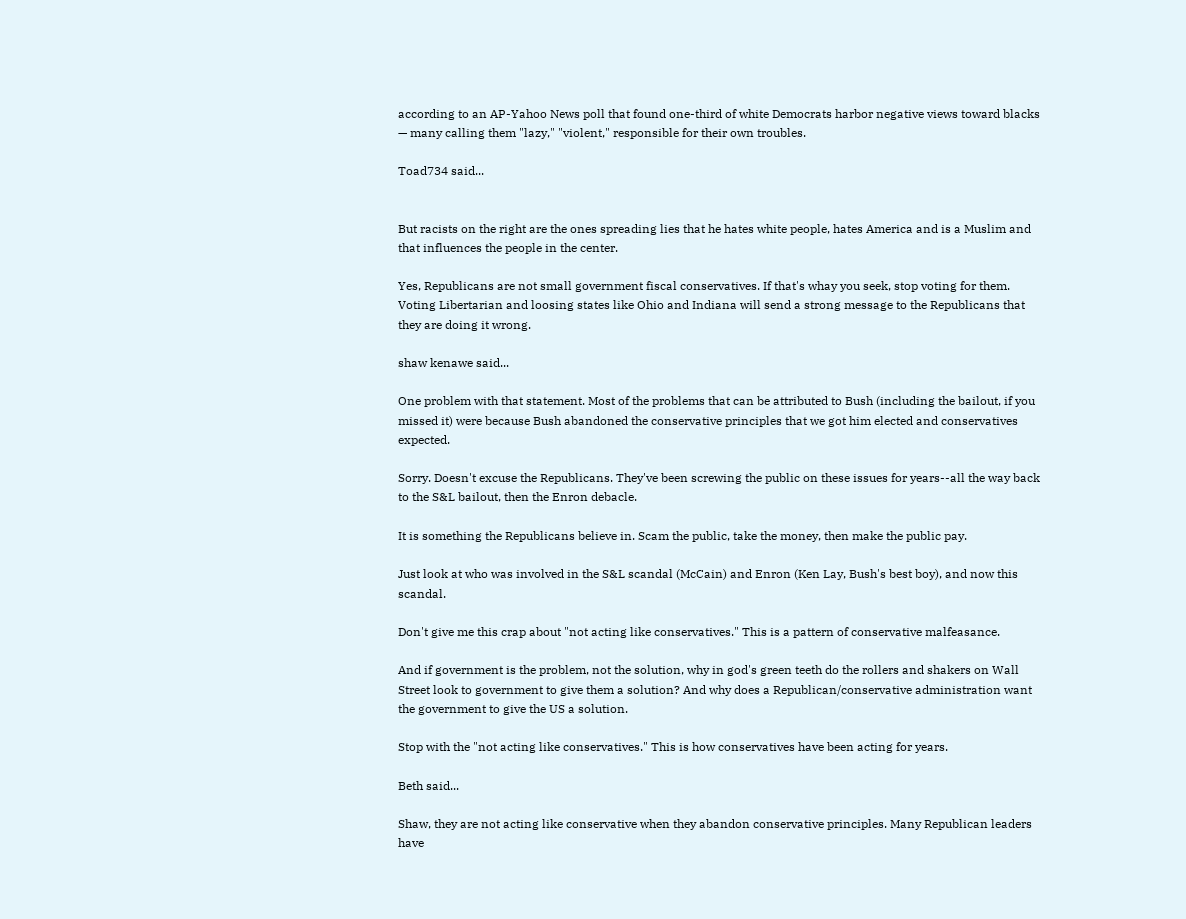according to an AP-Yahoo News poll that found one-third of white Democrats harbor negative views toward blacks — many calling them "lazy," "violent," responsible for their own troubles.

Toad734 said...


But racists on the right are the ones spreading lies that he hates white people, hates America and is a Muslim and that influences the people in the center.

Yes, Republicans are not small government fiscal conservatives. If that's whay you seek, stop voting for them. Voting Libertarian and loosing states like Ohio and Indiana will send a strong message to the Republicans that they are doing it wrong.

shaw kenawe said...

One problem with that statement. Most of the problems that can be attributed to Bush (including the bailout, if you missed it) were because Bush abandoned the conservative principles that we got him elected and conservatives expected.

Sorry. Doesn't excuse the Republicans. They've been screwing the public on these issues for years--all the way back to the S&L bailout, then the Enron debacle.

It is something the Republicans believe in. Scam the public, take the money, then make the public pay.

Just look at who was involved in the S&L scandal (McCain) and Enron (Ken Lay, Bush's best boy), and now this scandal.

Don't give me this crap about "not acting like conservatives." This is a pattern of conservative malfeasance.

And if government is the problem, not the solution, why in god's green teeth do the rollers and shakers on Wall Street look to government to give them a solution? And why does a Republican/conservative administration want the government to give the US a solution.

Stop with the "not acting like conservatives." This is how conservatives have been acting for years.

Beth said...

Shaw, they are not acting like conservative when they abandon conservative principles. Many Republican leaders have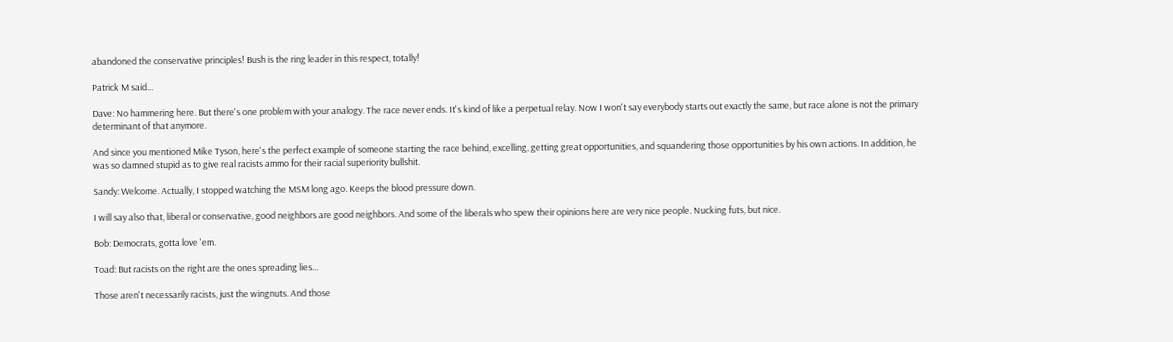abandoned the conservative principles! Bush is the ring leader in this respect, totally!

Patrick M said...

Dave: No hammering here. But there's one problem with your analogy. The race never ends. It's kind of like a perpetual relay. Now I won't say everybody starts out exactly the same, but race alone is not the primary determinant of that anymore.

And since you mentioned Mike Tyson, here's the perfect example of someone starting the race behind, excelling, getting great opportunities, and squandering those opportunities by his own actions. In addition, he was so damned stupid as to give real racists ammo for their racial superiority bullshit.

Sandy: Welcome. Actually, I stopped watching the MSM long ago. Keeps the blood pressure down.

I will say also that, liberal or conservative, good neighbors are good neighbors. And some of the liberals who spew their opinions here are very nice people. Nucking futs, but nice.

Bob: Democrats, gotta love 'em.

Toad: But racists on the right are the ones spreading lies...

Those aren't necessarily racists, just the wingnuts. And those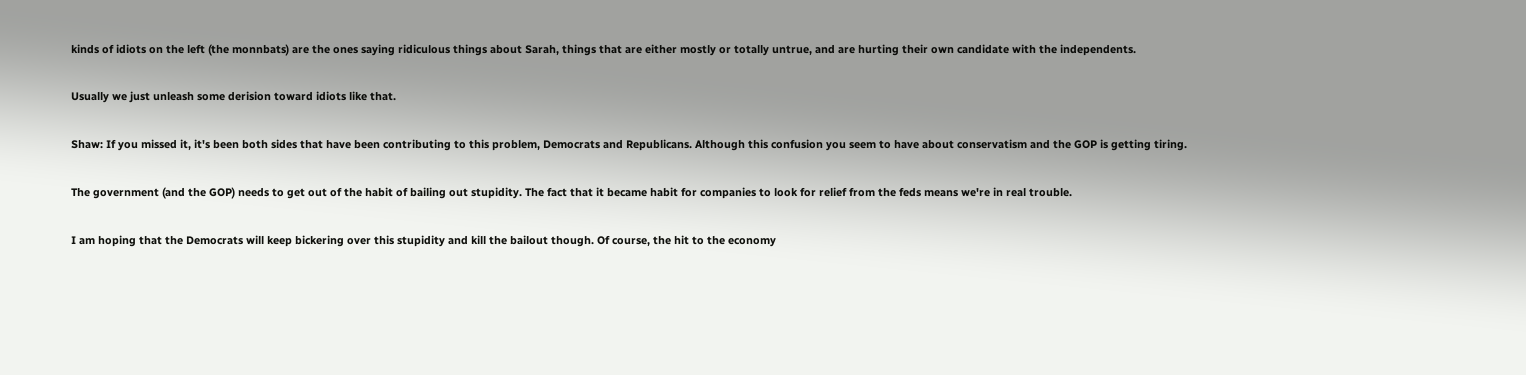kinds of idiots on the left (the monnbats) are the ones saying ridiculous things about Sarah, things that are either mostly or totally untrue, and are hurting their own candidate with the independents.

Usually we just unleash some derision toward idiots like that.

Shaw: If you missed it, it's been both sides that have been contributing to this problem, Democrats and Republicans. Although this confusion you seem to have about conservatism and the GOP is getting tiring.

The government (and the GOP) needs to get out of the habit of bailing out stupidity. The fact that it became habit for companies to look for relief from the feds means we're in real trouble.

I am hoping that the Democrats will keep bickering over this stupidity and kill the bailout though. Of course, the hit to the economy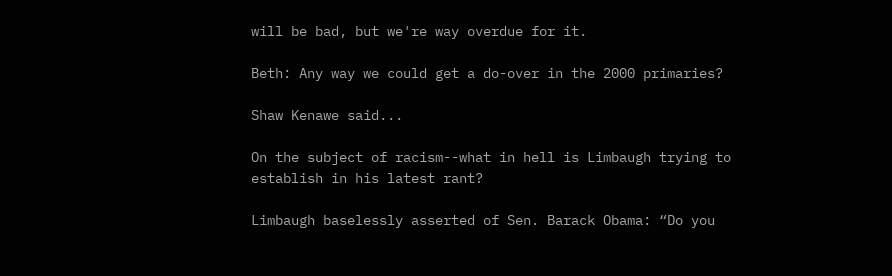will be bad, but we're way overdue for it.

Beth: Any way we could get a do-over in the 2000 primaries?

Shaw Kenawe said...

On the subject of racism--what in hell is Limbaugh trying to establish in his latest rant?

Limbaugh baselessly asserted of Sen. Barack Obama: “Do you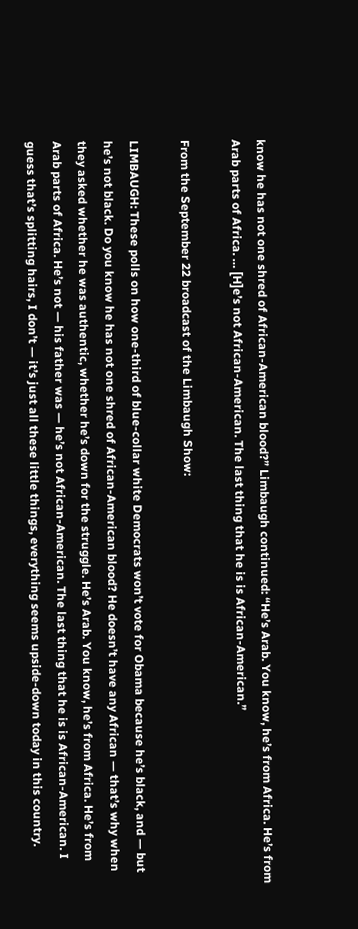know he has not one shred of African-American blood?” Limbaugh continued: “He’s Arab. You know, he’s from Africa. He’s from Arab parts of Africa. … [H]e’s not African-American. The last thing that he is is African-American.”

From the September 22 broadcast of the Limbaugh Show:

LIMBAUGH: These polls on how one-third of blue-collar white Democrats won’t vote for Obama because he’s black, and — but he’s not black. Do you know he has not one shred of African-American blood? He doesn’t have any African — that’s why when they asked whether he was authentic, whether he’s down for the struggle. He’s Arab. You know, he’s from Africa. He’s from Arab parts of Africa. He’s not — his father was — he’s not African-American. The last thing that he is is African-American. I guess that’s splitting hairs, I don’t — it’s just all these little things, everything seems upside-down today in this country.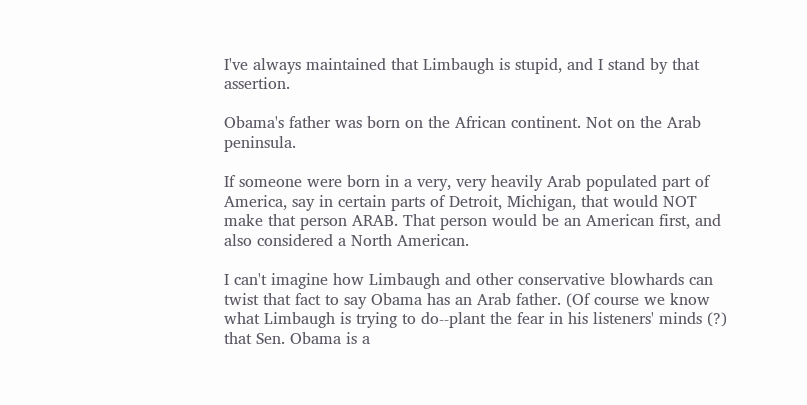I've always maintained that Limbaugh is stupid, and I stand by that assertion.

Obama's father was born on the African continent. Not on the Arab peninsula.

If someone were born in a very, very heavily Arab populated part of America, say in certain parts of Detroit, Michigan, that would NOT make that person ARAB. That person would be an American first, and also considered a North American.

I can't imagine how Limbaugh and other conservative blowhards can twist that fact to say Obama has an Arab father. (Of course we know what Limbaugh is trying to do--plant the fear in his listeners' minds (?) that Sen. Obama is a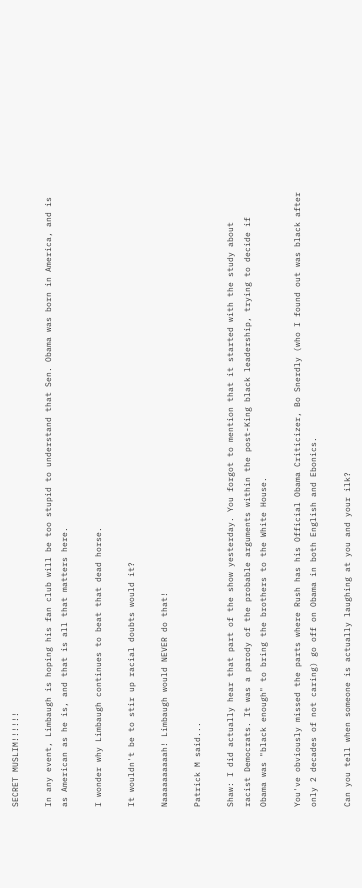SECRET MUSLIM!!!!!!

In any event, Limbaugh is hoping his fan club will be too stupid to understand that Sen. Obama was born in America, and is as American as he is, and that is all that matters here.

I wonder why Limbaugh continues to beat that dead horse.

It wouldn't be to stir up racial doubts would it?

Naaaaaaaaaah! Limbaugh would NEVER do that!

Patrick M said...

Shaw: I did actually hear that part of the show yesterday. You forgot to mention that it started with the study about racist Democrats. It was a parody of the probable arguments within the post-King black leadership, trying to decide if Obama was "black enough" to bring the brothers to the White House.

You've obviously missed the parts where Rush has his Official Obama Criticizer, Bo Snerdly (who I found out was black after only 2 decades of not caring) go off on Obama in both English and Ebonics.

Can you tell when someone is actually laughing at you and your ilk?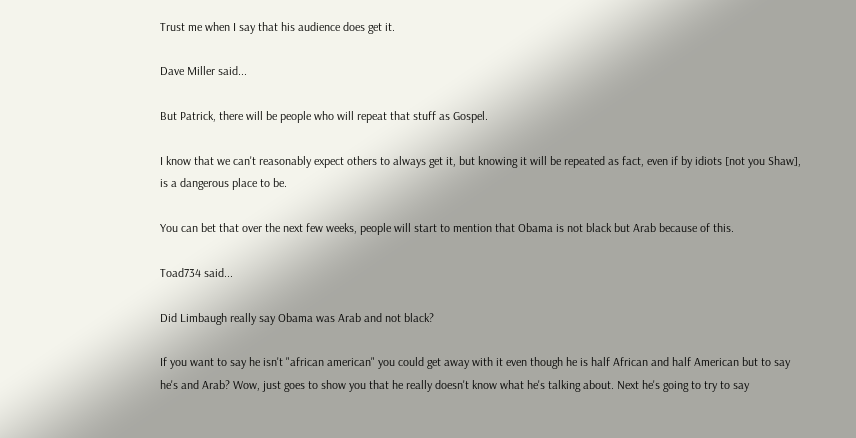Trust me when I say that his audience does get it.

Dave Miller said...

But Patrick, there will be people who will repeat that stuff as Gospel.

I know that we can't reasonably expect others to always get it, but knowing it will be repeated as fact, even if by idiots [not you Shaw], is a dangerous place to be.

You can bet that over the next few weeks, people will start to mention that Obama is not black but Arab because of this.

Toad734 said...

Did Limbaugh really say Obama was Arab and not black?

If you want to say he isn't "african american" you could get away with it even though he is half African and half American but to say he's and Arab? Wow, just goes to show you that he really doesn't know what he's talking about. Next he's going to try to say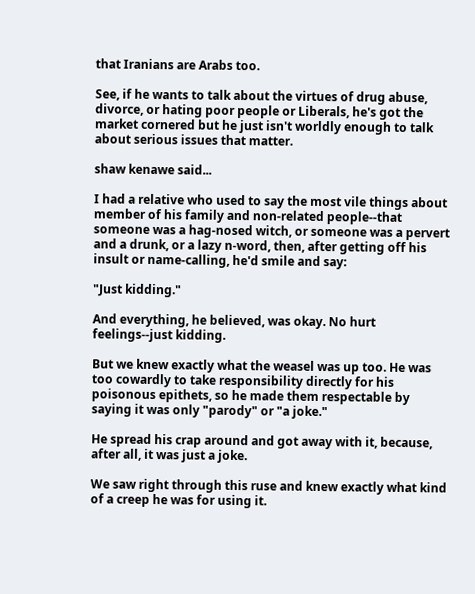that Iranians are Arabs too.

See, if he wants to talk about the virtues of drug abuse, divorce, or hating poor people or Liberals, he's got the market cornered but he just isn't worldly enough to talk about serious issues that matter.

shaw kenawe said...

I had a relative who used to say the most vile things about member of his family and non-related people--that someone was a hag-nosed witch, or someone was a pervert and a drunk, or a lazy n-word, then, after getting off his insult or name-calling, he'd smile and say:

"Just kidding."

And everything, he believed, was okay. No hurt feelings--just kidding.

But we knew exactly what the weasel was up too. He was too cowardly to take responsibility directly for his poisonous epithets, so he made them respectable by saying it was only "parody" or "a joke."

He spread his crap around and got away with it, because, after all, it was just a joke.

We saw right through this ruse and knew exactly what kind of a creep he was for using it.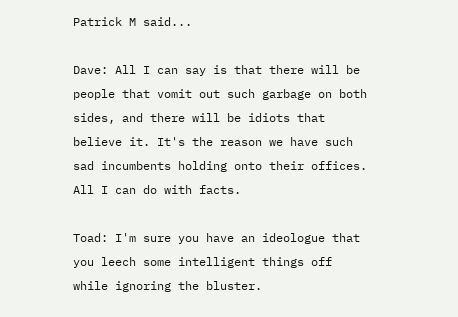Patrick M said...

Dave: All I can say is that there will be people that vomit out such garbage on both sides, and there will be idiots that believe it. It's the reason we have such sad incumbents holding onto their offices. All I can do with facts.

Toad: I'm sure you have an ideologue that you leech some intelligent things off while ignoring the bluster.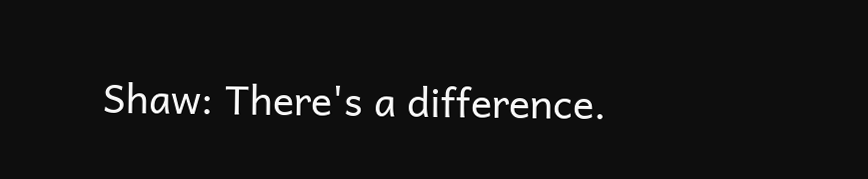Shaw: There's a difference.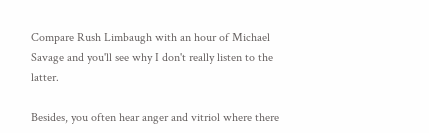Compare Rush Limbaugh with an hour of Michael Savage and you'll see why I don't really listen to the latter.

Besides, you often hear anger and vitriol where there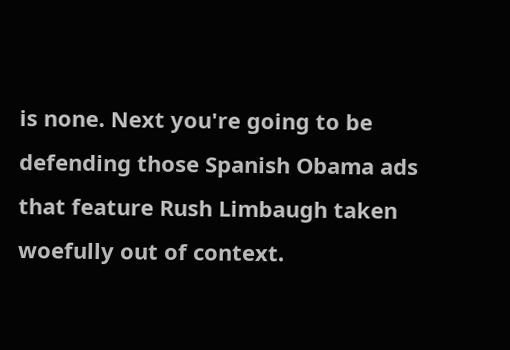is none. Next you're going to be defending those Spanish Obama ads that feature Rush Limbaugh taken woefully out of context.